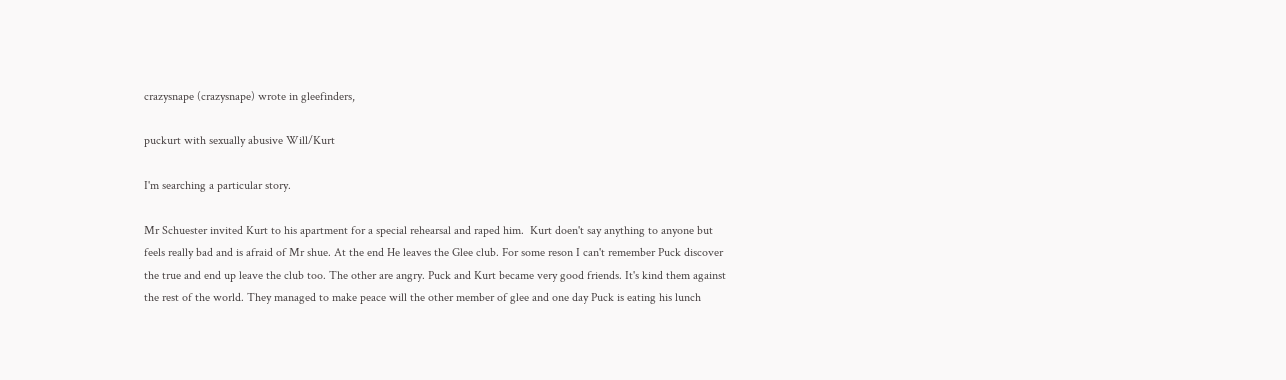crazysnape (crazysnape) wrote in gleefinders,

puckurt with sexually abusive Will/Kurt

I'm searching a particular story.

Mr Schuester invited Kurt to his apartment for a special rehearsal and raped him.  Kurt doen't say anything to anyone but  feels really bad and is afraid of Mr shue. At the end He leaves the Glee club. For some reson I can't remember Puck discover the true and end up leave the club too. The other are angry. Puck and Kurt became very good friends. It's kind them against the rest of the world. They managed to make peace will the other member of glee and one day Puck is eating his lunch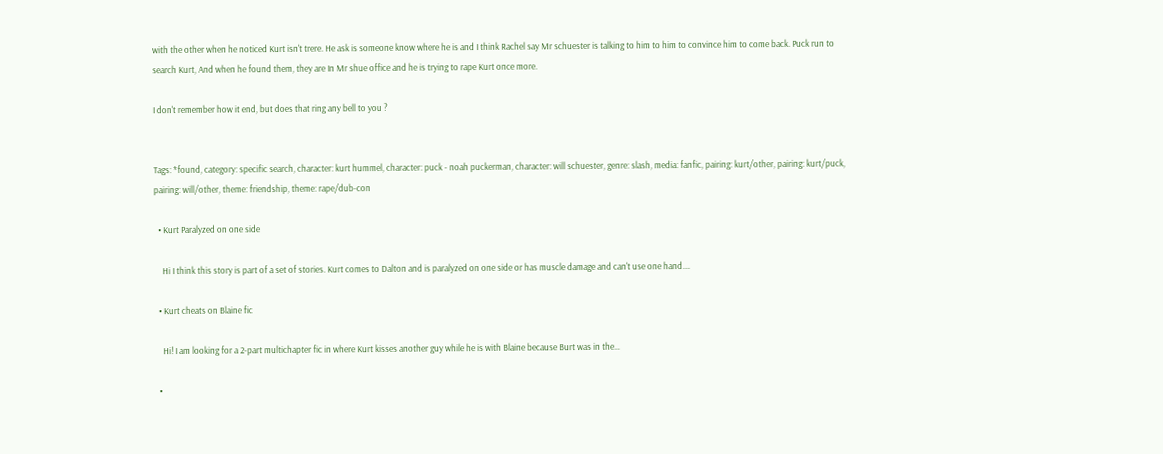with the other when he noticed Kurt isn't trere. He ask is someone know where he is and I think Rachel say Mr schuester is talking to him to him to convince him to come back. Puck run to search Kurt, And when he found them, they are In Mr shue office and he is trying to rape Kurt once more.

I don't remember how it end, but does that ring any bell to you ?


Tags: *found, category: specific search, character: kurt hummel, character: puck - noah puckerman, character: will schuester, genre: slash, media: fanfic, pairing: kurt/other, pairing: kurt/puck, pairing: will/other, theme: friendship, theme: rape/dub-con

  • Kurt Paralyzed on one side

    Hi I think this story is part of a set of stories. Kurt comes to Dalton and is paralyzed on one side or has muscle damage and can't use one hand.…

  • Kurt cheats on Blaine fic

    Hi! I am looking for a 2-part multichapter fic in where Kurt kisses another guy while he is with Blaine because Burt was in the…

  •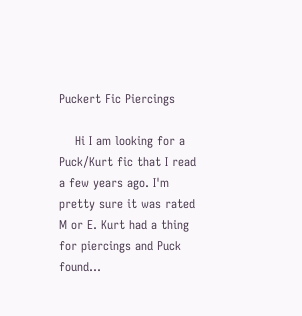Puckert Fic Piercings

    Hi I am looking for a Puck/Kurt fic that I read a few years ago. I'm pretty sure it was rated M or E. Kurt had a thing for piercings and Puck found…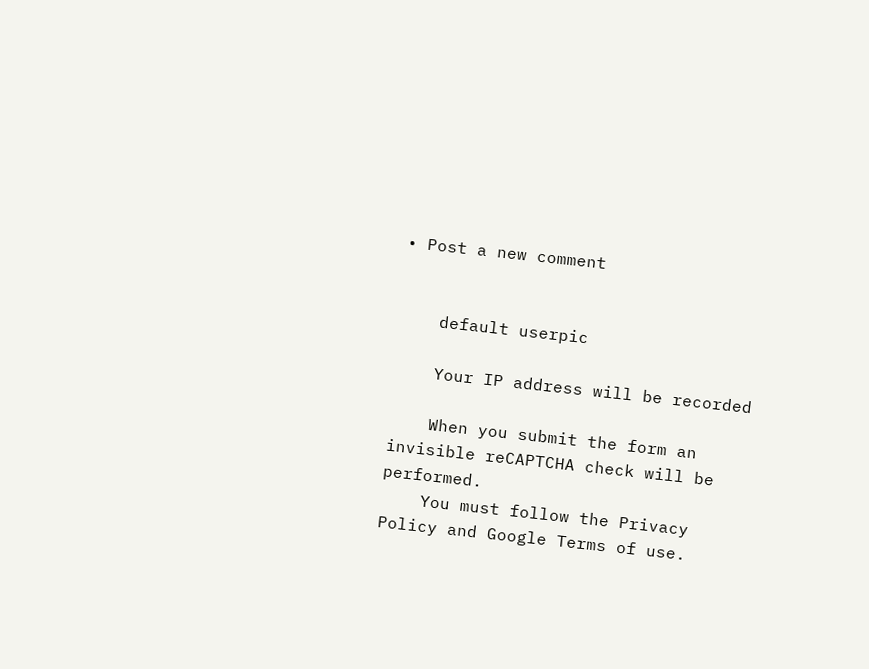• Post a new comment


    default userpic

    Your IP address will be recorded

    When you submit the form an invisible reCAPTCHA check will be performed.
    You must follow the Privacy Policy and Google Terms of use.